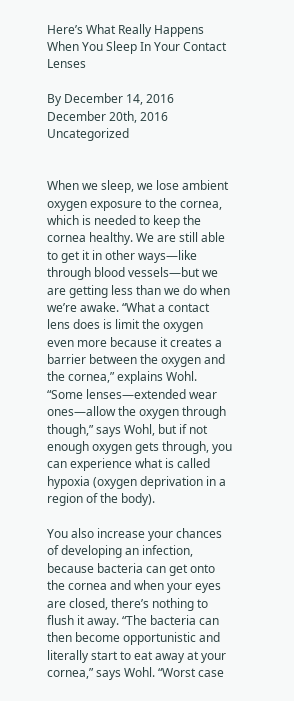Here’s What Really Happens When You Sleep In Your Contact Lenses

By December 14, 2016 December 20th, 2016 Uncategorized


When we sleep, we lose ambient oxygen exposure to the cornea, which is needed to keep the cornea healthy. We are still able to get it in other ways—like through blood vessels—but we are getting less than we do when we’re awake. “What a contact lens does is limit the oxygen even more because it creates a barrier between the oxygen and the cornea,” explains Wohl. “Some lenses—extended wear ones—allow the oxygen through though,” says Wohl, but if not enough oxygen gets through, you can experience what is called hypoxia (oxygen deprivation in a region of the body).

You also increase your chances of developing an infection, because bacteria can get onto the cornea and when your eyes are closed, there’s nothing to flush it away. “The bacteria can then become opportunistic and literally start to eat away at your cornea,” says Wohl. “Worst case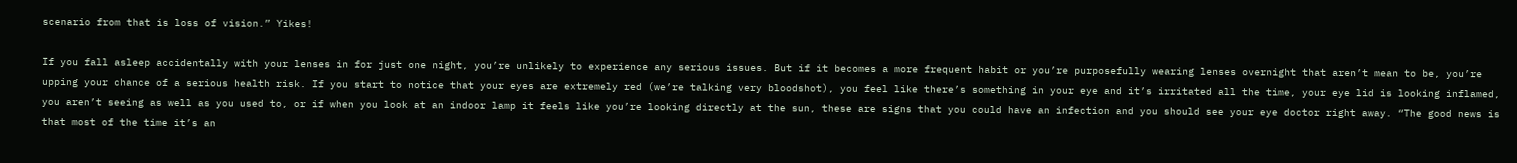scenario from that is loss of vision.” Yikes!

If you fall asleep accidentally with your lenses in for just one night, you’re unlikely to experience any serious issues. But if it becomes a more frequent habit or you’re purposefully wearing lenses overnight that aren’t mean to be, you’re upping your chance of a serious health risk. If you start to notice that your eyes are extremely red (we’re talking very bloodshot), you feel like there’s something in your eye and it’s irritated all the time, your eye lid is looking inflamed, you aren’t seeing as well as you used to, or if when you look at an indoor lamp it feels like you’re looking directly at the sun, these are signs that you could have an infection and you should see your eye doctor right away. “The good news is that most of the time it’s an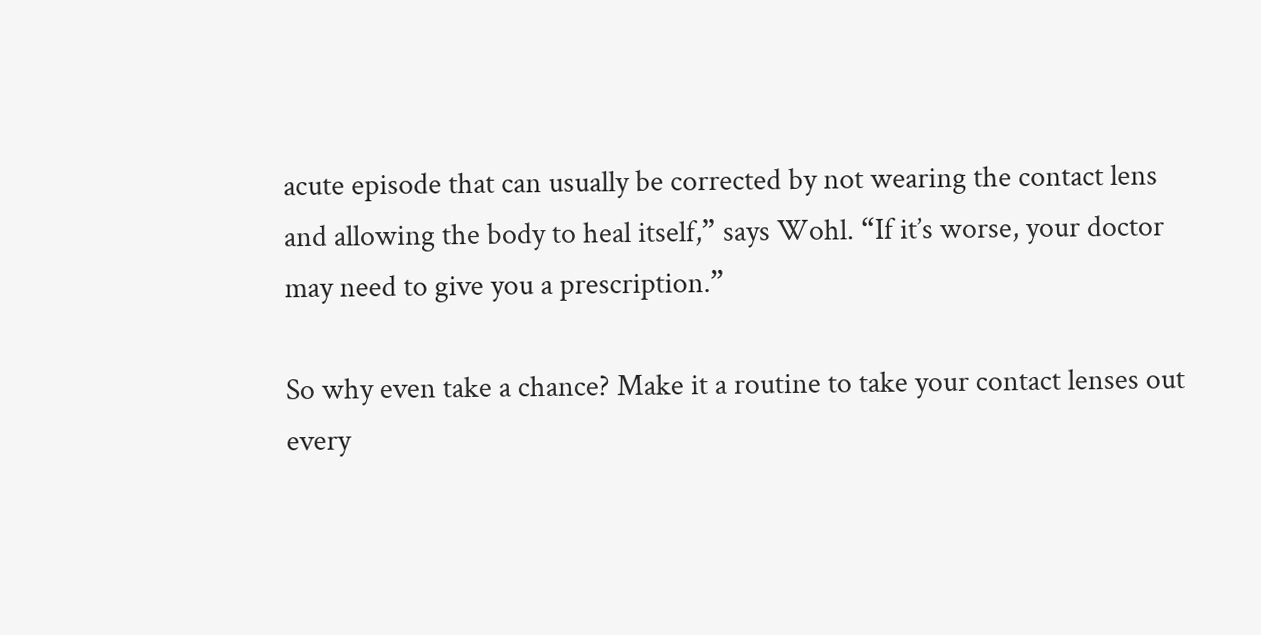acute episode that can usually be corrected by not wearing the contact lens and allowing the body to heal itself,” says Wohl. “If it’s worse, your doctor may need to give you a prescription.”

So why even take a chance? Make it a routine to take your contact lenses out every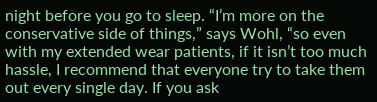night before you go to sleep. “I’m more on the conservative side of things,” says Wohl, “so even with my extended wear patients, if it isn’t too much hassle, I recommend that everyone try to take them out every single day. If you ask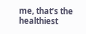me, that’s the healthiest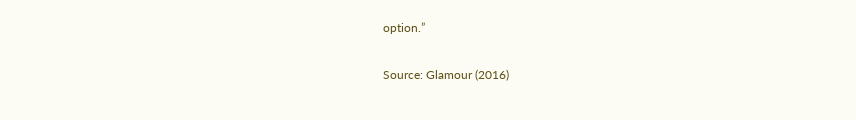option.”

Source: Glamour (2016)